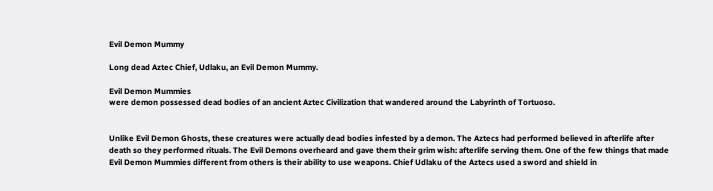Evil Demon Mummy

Long dead Aztec Chief, Udlaku, an Evil Demon Mummy.

Evil Demon Mummies
were demon possessed dead bodies of an ancient Aztec Civilization that wandered around the Labyrinth of Tortuoso.


Unlike Evil Demon Ghosts, these creatures were actually dead bodies infested by a demon. The Aztecs had performed believed in afterlife after death so they performed rituals. The Evil Demons overheard and gave them their grim wish: afterlife serving them. One of the few things that made Evil Demon Mummies different from others is their ability to use weapons. Chief Udlaku of the Aztecs used a sword and shield in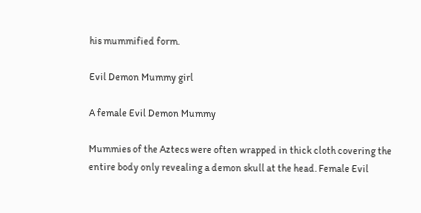his mummified form.

Evil Demon Mummy girl

A female Evil Demon Mummy

Mummies of the Aztecs were often wrapped in thick cloth covering the entire body only revealing a demon skull at the head. Female Evil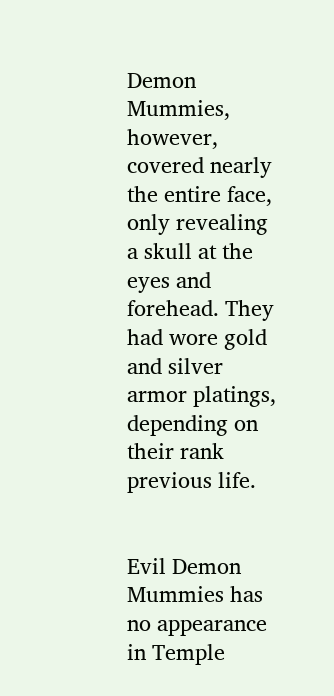Demon Mummies, however, covered nearly the entire face, only revealing a skull at the eyes and forehead. They had wore gold and silver armor platings, depending on their rank previous life.


Evil Demon Mummies has no appearance in Temple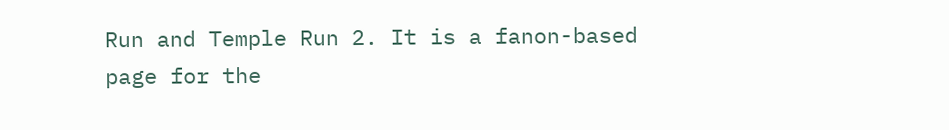Run and Temple Run 2. It is a fanon-based page for the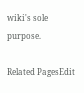wiki's sole purpose.

Related PagesEdit